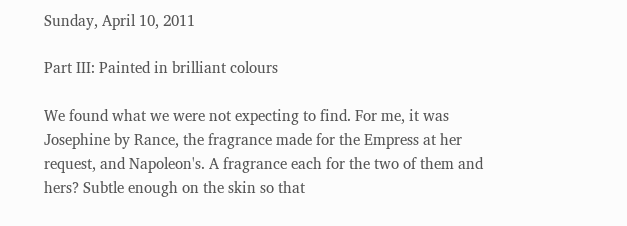Sunday, April 10, 2011

Part III: Painted in brilliant colours

We found what we were not expecting to find. For me, it was Josephine by Rance, the fragrance made for the Empress at her request, and Napoleon's. A fragrance each for the two of them and hers? Subtle enough on the skin so that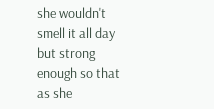she wouldn't smell it all day but strong enough so that as she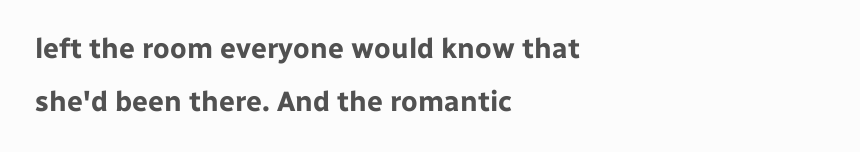left the room everyone would know that she'd been there. And the romantic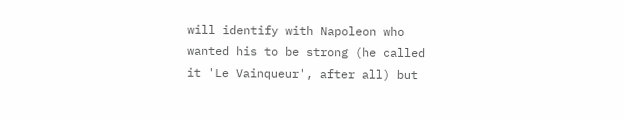will identify with Napoleon who wanted his to be strong (he called it 'Le Vainqueur', after all) but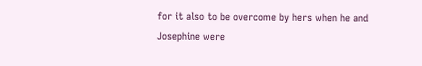for it also to be overcome by hers when he and Josephine were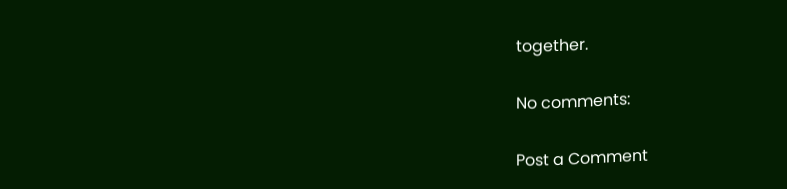together.

No comments:

Post a Comment